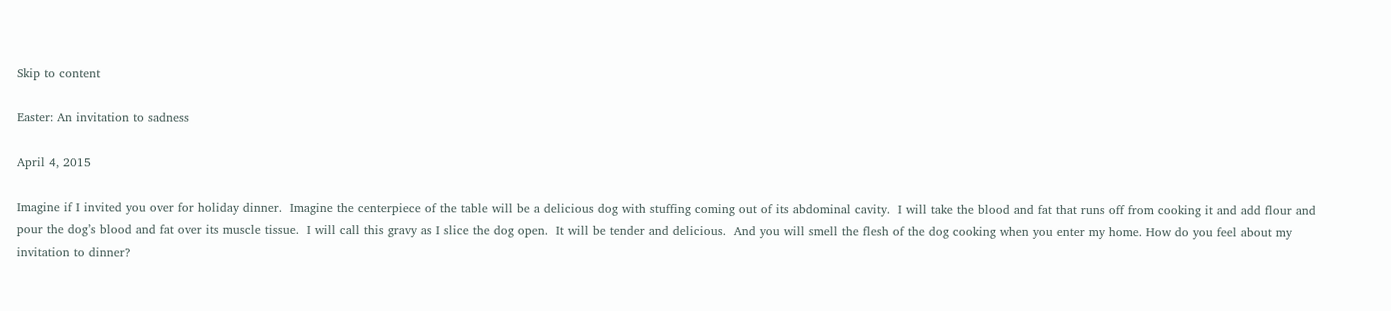Skip to content

Easter: An invitation to sadness

April 4, 2015

Imagine if I invited you over for holiday dinner.  Imagine the centerpiece of the table will be a delicious dog with stuffing coming out of its abdominal cavity.  I will take the blood and fat that runs off from cooking it and add flour and pour the dog’s blood and fat over its muscle tissue.  I will call this gravy as I slice the dog open.  It will be tender and delicious.  And you will smell the flesh of the dog cooking when you enter my home. How do you feel about my invitation to dinner?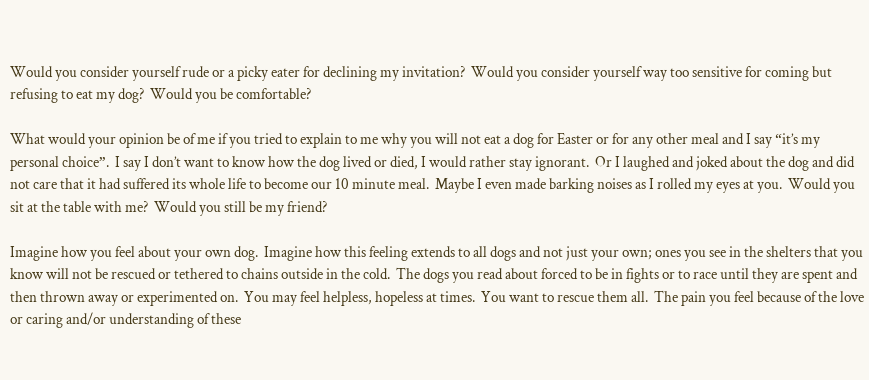Would you consider yourself rude or a picky eater for declining my invitation?  Would you consider yourself way too sensitive for coming but refusing to eat my dog?  Would you be comfortable?

What would your opinion be of me if you tried to explain to me why you will not eat a dog for Easter or for any other meal and I say “it’s my personal choice”.  I say I don’t want to know how the dog lived or died, I would rather stay ignorant.  Or I laughed and joked about the dog and did not care that it had suffered its whole life to become our 10 minute meal.  Maybe I even made barking noises as I rolled my eyes at you.  Would you sit at the table with me?  Would you still be my friend?

Imagine how you feel about your own dog.  Imagine how this feeling extends to all dogs and not just your own; ones you see in the shelters that you know will not be rescued or tethered to chains outside in the cold.  The dogs you read about forced to be in fights or to race until they are spent and then thrown away or experimented on.  You may feel helpless, hopeless at times.  You want to rescue them all.  The pain you feel because of the love or caring and/or understanding of these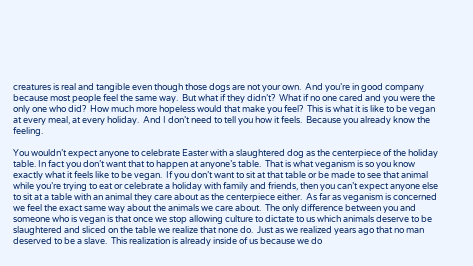creatures is real and tangible even though those dogs are not your own.  And you’re in good company because most people feel the same way.  But what if they didn’t?  What if no one cared and you were the only one who did?  How much more hopeless would that make you feel?  This is what it is like to be vegan at every meal, at every holiday.  And I don’t need to tell you how it feels.  Because you already know the feeling.

You wouldn’t expect anyone to celebrate Easter with a slaughtered dog as the centerpiece of the holiday table. In fact you don’t want that to happen at anyone’s table.  That is what veganism is so you know exactly what it feels like to be vegan.  If you don’t want to sit at that table or be made to see that animal while you’re trying to eat or celebrate a holiday with family and friends, then you can’t expect anyone else to sit at a table with an animal they care about as the centerpiece either.  As far as veganism is concerned we feel the exact same way about the animals we care about.  The only difference between you and someone who is vegan is that once we stop allowing culture to dictate to us which animals deserve to be slaughtered and sliced on the table we realize that none do.  Just as we realized years ago that no man deserved to be a slave.  This realization is already inside of us because we do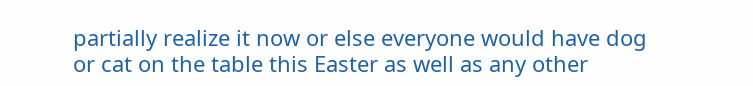partially realize it now or else everyone would have dog or cat on the table this Easter as well as any other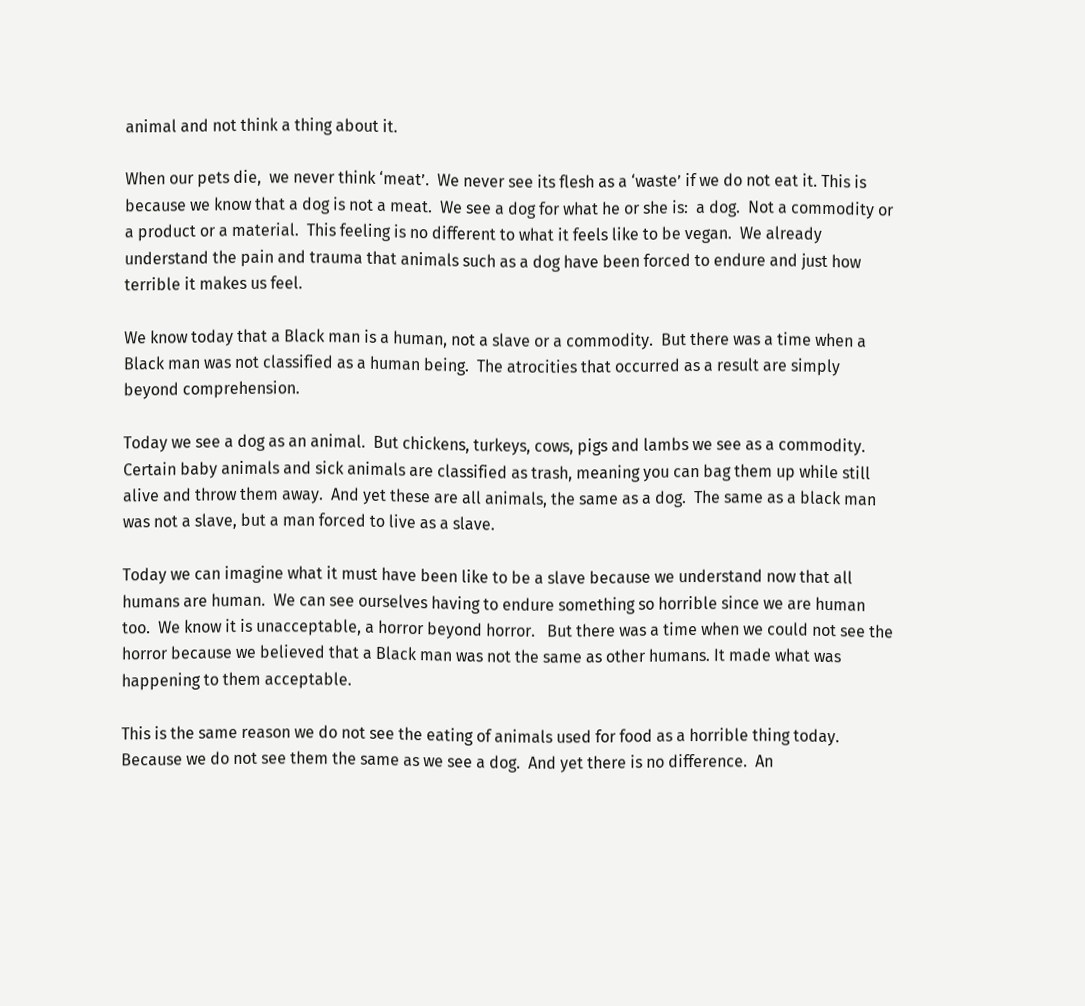animal and not think a thing about it.

When our pets die,  we never think ‘meat’.  We never see its flesh as a ‘waste’ if we do not eat it. This is because we know that a dog is not a meat.  We see a dog for what he or she is:  a dog.  Not a commodity or a product or a material.  This feeling is no different to what it feels like to be vegan.  We already understand the pain and trauma that animals such as a dog have been forced to endure and just how terrible it makes us feel.

We know today that a Black man is a human, not a slave or a commodity.  But there was a time when a Black man was not classified as a human being.  The atrocities that occurred as a result are simply beyond comprehension.

Today we see a dog as an animal.  But chickens, turkeys, cows, pigs and lambs we see as a commodity.  Certain baby animals and sick animals are classified as trash, meaning you can bag them up while still alive and throw them away.  And yet these are all animals, the same as a dog.  The same as a black man was not a slave, but a man forced to live as a slave.

Today we can imagine what it must have been like to be a slave because we understand now that all humans are human.  We can see ourselves having to endure something so horrible since we are human too.  We know it is unacceptable, a horror beyond horror.   But there was a time when we could not see the horror because we believed that a Black man was not the same as other humans. It made what was happening to them acceptable.

This is the same reason we do not see the eating of animals used for food as a horrible thing today. Because we do not see them the same as we see a dog.  And yet there is no difference.  An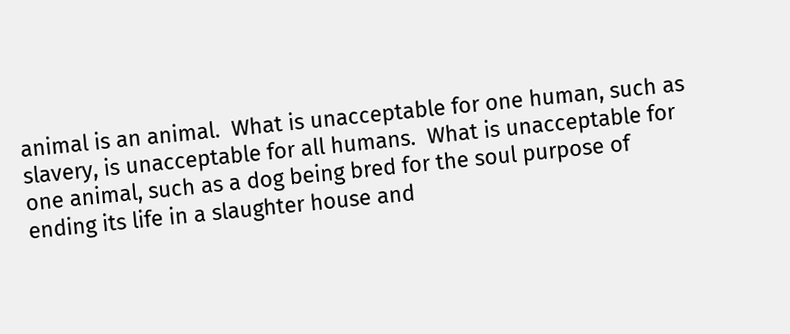animal is an animal.  What is unacceptable for one human, such as slavery, is unacceptable for all humans.  What is unacceptable for one animal, such as a dog being bred for the soul purpose of ending its life in a slaughter house and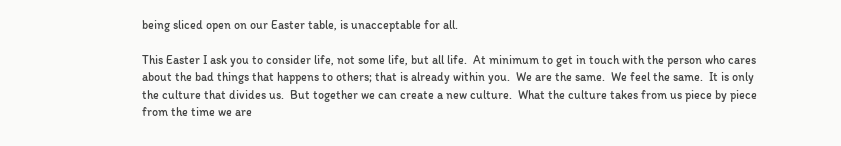being sliced open on our Easter table, is unacceptable for all.

This Easter I ask you to consider life, not some life, but all life.  At minimum to get in touch with the person who cares about the bad things that happens to others; that is already within you.  We are the same.  We feel the same.  It is only the culture that divides us.  But together we can create a new culture.  What the culture takes from us piece by piece from the time we are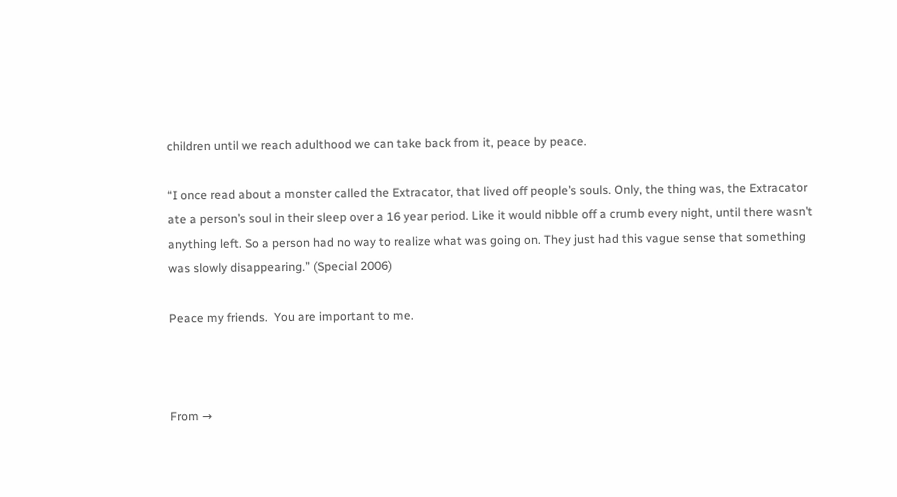children until we reach adulthood we can take back from it, peace by peace.

“I once read about a monster called the Extracator, that lived off people’s souls. Only, the thing was, the Extracator ate a person’s soul in their sleep over a 16 year period. Like it would nibble off a crumb every night, until there wasn’t anything left. So a person had no way to realize what was going on. They just had this vague sense that something was slowly disappearing.” (Special 2006)

Peace my friends.  You are important to me.



From →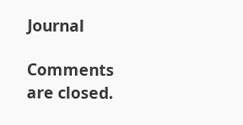Journal

Comments are closed.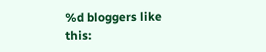%d bloggers like this: